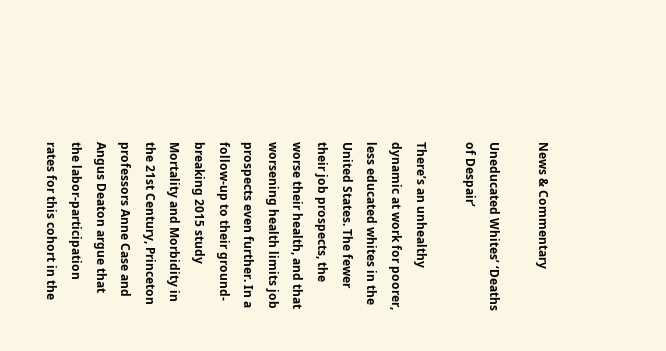News & Commentary

Uneducated Whites’ ‘Deaths of Despair’

There’s an unhealthy dynamic at work for poorer, less educated whites in the United States. The fewer their job prospects, the worse their health, and that worsening health limits job prospects even further. In a follow-up to their ground-breaking 2015 study Mortality and Morbidity in the 21st Century, Princeton professors Anne Case and Angus Deaton argue that the labor-participation rates for this cohort in the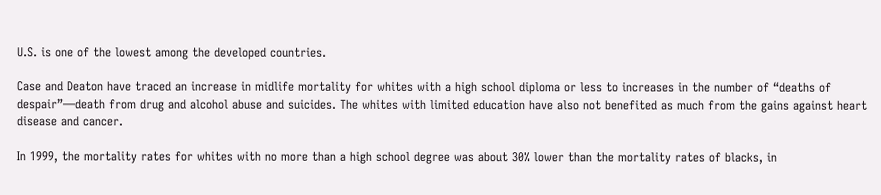U.S. is one of the lowest among the developed countries.

Case and Deaton have traced an increase in midlife mortality for whites with a high school diploma or less to increases in the number of “deaths of despair”—death from drug and alcohol abuse and suicides. The whites with limited education have also not benefited as much from the gains against heart disease and cancer.

In 1999, the mortality rates for whites with no more than a high school degree was about 30% lower than the mortality rates of blacks, in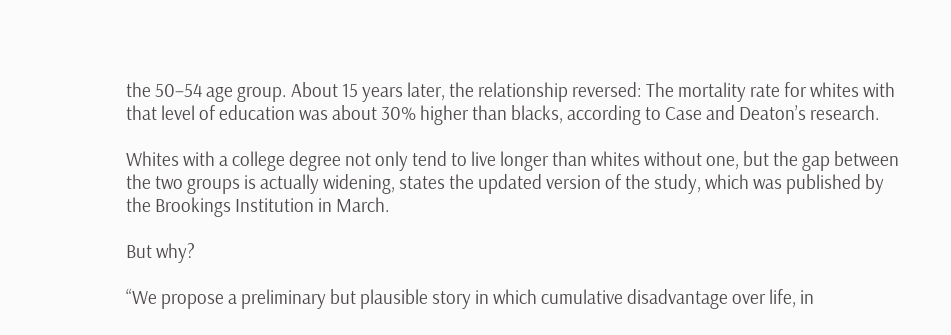the 50−54 age group. About 15 years later, the relationship reversed: The mortality rate for whites with that level of education was about 30% higher than blacks, according to Case and Deaton’s research.

Whites with a college degree not only tend to live longer than whites without one, but the gap between the two groups is actually widening, states the updated version of the study, which was published by the Brookings Institution in March.

But why?

“We propose a preliminary but plausible story in which cumulative disadvantage over life, in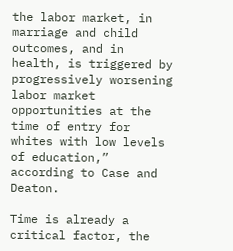the labor market, in marriage and child outcomes, and in health, is triggered by progressively worsening labor market opportunities at the time of entry for whites with low levels of education,” according to Case and Deaton.

Time is already a critical factor, the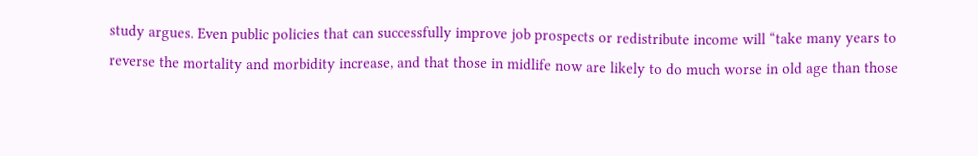study argues. Even public policies that can successfully improve job prospects or redistribute income will “take many years to reverse the mortality and morbidity increase, and that those in midlife now are likely to do much worse in old age than those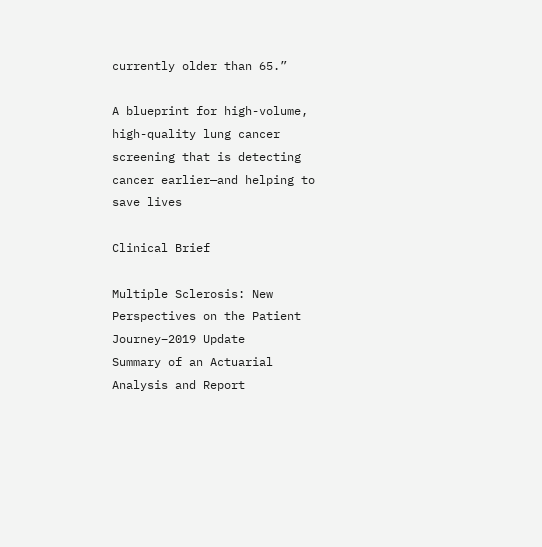currently older than 65.”

A blueprint for high-volume, high-quality lung cancer screening that is detecting cancer earlier—and helping to save lives

Clinical Brief

Multiple Sclerosis: New Perspectives on the Patient Journey–2019 Update
Summary of an Actuarial Analysis and Report